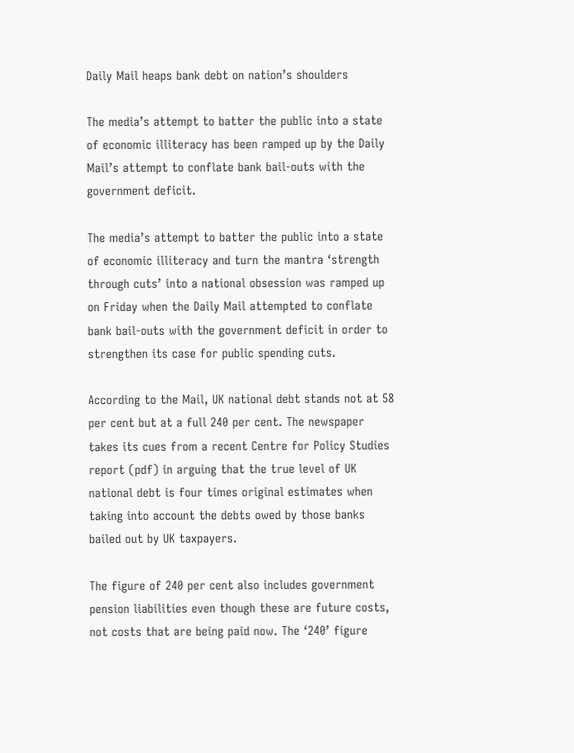Daily Mail heaps bank debt on nation’s shoulders

The media’s attempt to batter the public into a state of economic illiteracy has been ramped up by the Daily Mail’s attempt to conflate bank bail-outs with the government deficit.

The media’s attempt to batter the public into a state of economic illiteracy and turn the mantra ‘strength through cuts’ into a national obsession was ramped up on Friday when the Daily Mail attempted to conflate bank bail-outs with the government deficit in order to strengthen its case for public spending cuts.

According to the Mail, UK national debt stands not at 58 per cent but at a full 240 per cent. The newspaper takes its cues from a recent Centre for Policy Studies report (pdf) in arguing that the true level of UK national debt is four times original estimates when taking into account the debts owed by those banks bailed out by UK taxpayers.

The figure of 240 per cent also includes government pension liabilities even though these are future costs, not costs that are being paid now. The ‘240’ figure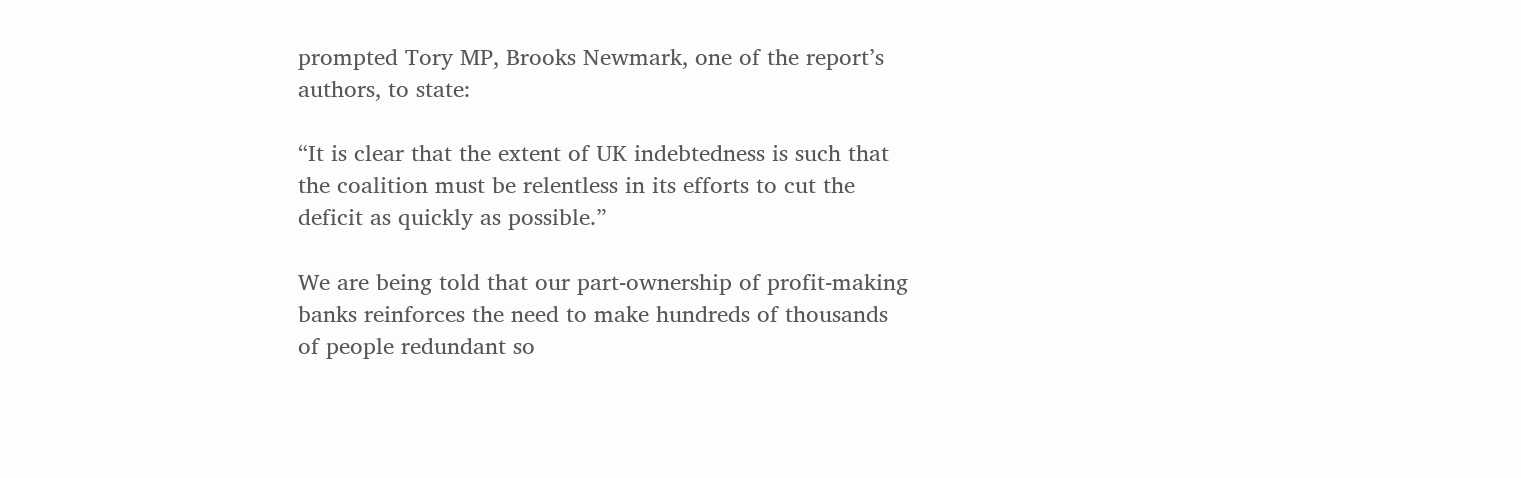prompted Tory MP, Brooks Newmark, one of the report’s authors, to state:

“It is clear that the extent of UK indebtedness is such that the coalition must be relentless in its efforts to cut the deficit as quickly as possible.”

We are being told that our part-ownership of profit-making banks reinforces the need to make hundreds of thousands of people redundant so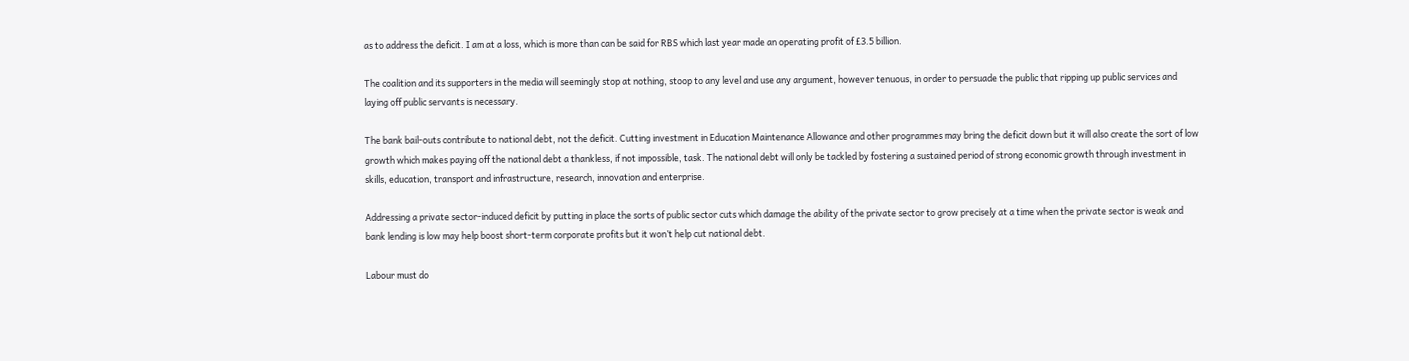as to address the deficit. I am at a loss, which is more than can be said for RBS which last year made an operating profit of £3.5 billion.

The coalition and its supporters in the media will seemingly stop at nothing, stoop to any level and use any argument, however tenuous, in order to persuade the public that ripping up public services and laying off public servants is necessary.

The bank bail-outs contribute to national debt, not the deficit. Cutting investment in Education Maintenance Allowance and other programmes may bring the deficit down but it will also create the sort of low growth which makes paying off the national debt a thankless, if not impossible, task. The national debt will only be tackled by fostering a sustained period of strong economic growth through investment in skills, education, transport and infrastructure, research, innovation and enterprise.

Addressing a private sector-induced deficit by putting in place the sorts of public sector cuts which damage the ability of the private sector to grow precisely at a time when the private sector is weak and bank lending is low may help boost short-term corporate profits but it won’t help cut national debt.

Labour must do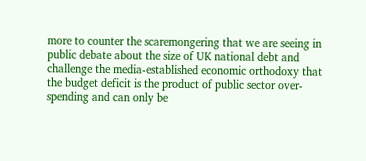more to counter the scaremongering that we are seeing in public debate about the size of UK national debt and challenge the media-established economic orthodoxy that the budget deficit is the product of public sector over-spending and can only be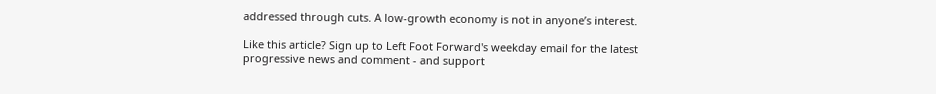addressed through cuts. A low-growth economy is not in anyone’s interest.

Like this article? Sign up to Left Foot Forward's weekday email for the latest progressive news and comment - and support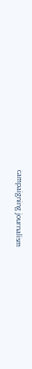campaigning journalism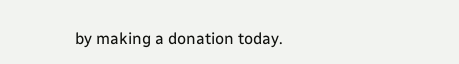by making a donation today.